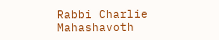Rabbi Charlie Mahashavoth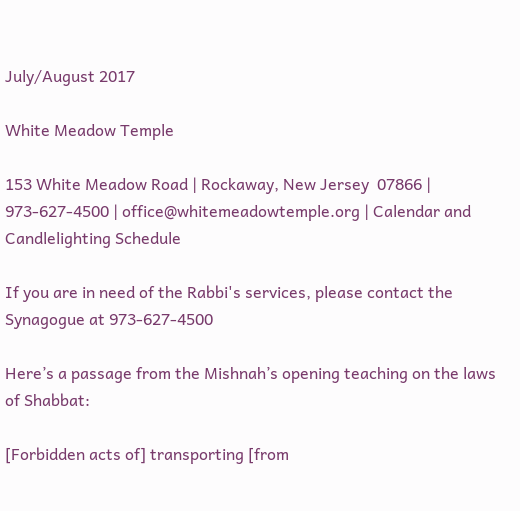July/August 2017

White Meadow Temple

153 White Meadow Road | Rockaway, New Jersey  07866 | 973-627-4500 | office@whitemeadowtemple.org | Calendar and Candlelighting Schedule

If you are in need of the Rabbi's services, please contact the Synagogue at 973-627-4500

Here’s a passage from the Mishnah’s opening teaching on the laws of Shabbat:

[Forbidden acts of] transporting [from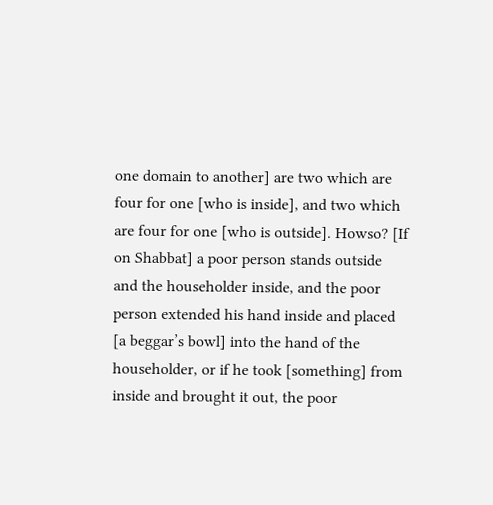one domain to another] are two which are four for one [who is inside], and two which are four for one [who is outside]. Howso? [If on Shabbat] a poor person stands outside and the householder inside, and the poor person extended his hand inside and placed [a beggar’s bowl] into the hand of the householder, or if he took [something] from inside and brought it out, the poor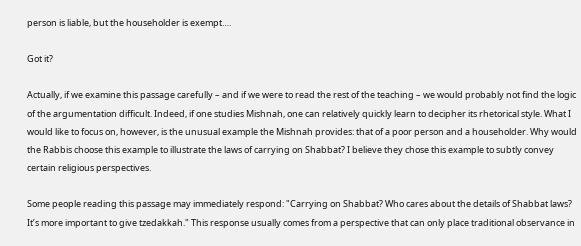person is liable, but the householder is exempt….

Got it?

Actually, if we examine this passage carefully – and if we were to read the rest of the teaching – we would probably not find the logic of the argumentation difficult. Indeed, if one studies Mishnah, one can relatively quickly learn to decipher its rhetorical style. What I would like to focus on, however, is the unusual example the Mishnah provides: that of a poor person and a householder. Why would the Rabbis choose this example to illustrate the laws of carrying on Shabbat? I believe they chose this example to subtly convey certain religious perspectives.

Some people reading this passage may immediately respond: "Carrying on Shabbat? Who cares about the details of Shabbat laws? It’s more important to give tzedakkah." This response usually comes from a perspective that can only place traditional observance in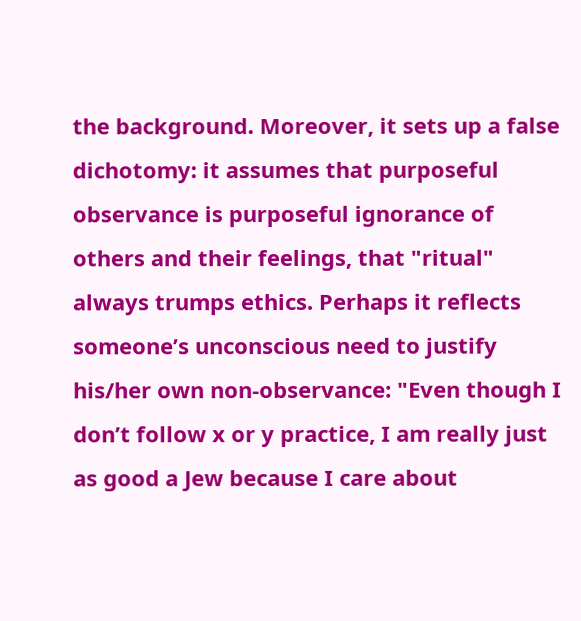the background. Moreover, it sets up a false dichotomy: it assumes that purposeful observance is purposeful ignorance of others and their feelings, that "ritual" always trumps ethics. Perhaps it reflects someone’s unconscious need to justify his/her own non-observance: "Even though I don’t follow x or y practice, I am really just as good a Jew because I care about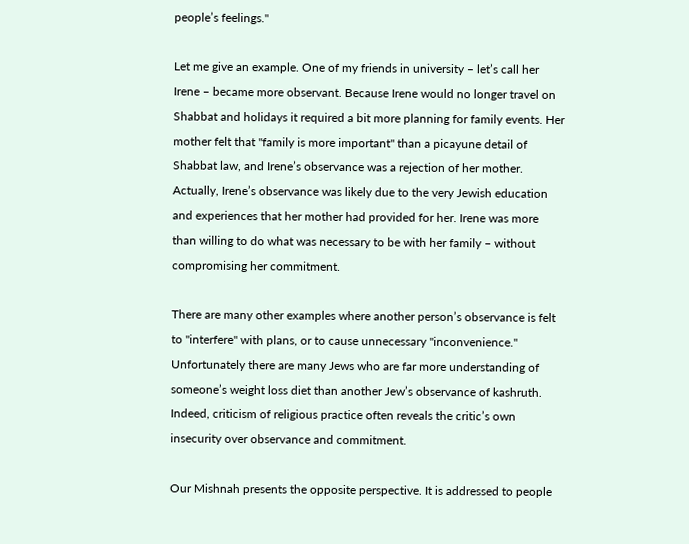people’s feelings."

Let me give an example. One of my friends in university – let’s call her Irene – became more observant. Because Irene would no longer travel on Shabbat and holidays it required a bit more planning for family events. Her mother felt that "family is more important" than a picayune detail of Shabbat law, and Irene’s observance was a rejection of her mother. Actually, Irene’s observance was likely due to the very Jewish education and experiences that her mother had provided for her. Irene was more than willing to do what was necessary to be with her family – without compromising her commitment.

There are many other examples where another person’s observance is felt to "interfere" with plans, or to cause unnecessary "inconvenience." Unfortunately there are many Jews who are far more understanding of someone’s weight loss diet than another Jew’s observance of kashruth. Indeed, criticism of religious practice often reveals the critic’s own insecurity over observance and commitment.

Our Mishnah presents the opposite perspective. It is addressed to people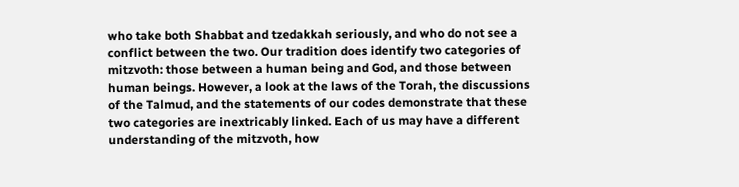who take both Shabbat and tzedakkah seriously, and who do not see a conflict between the two. Our tradition does identify two categories of mitzvoth: those between a human being and God, and those between human beings. However, a look at the laws of the Torah, the discussions of the Talmud, and the statements of our codes demonstrate that these two categories are inextricably linked. Each of us may have a different understanding of the mitzvoth, how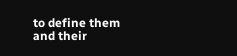to define them and their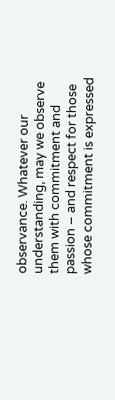observance. Whatever our understanding, may we observe them with commitment and passion – and respect for those whose commitment is expressed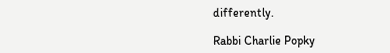differently.

Rabbi Charlie Popky